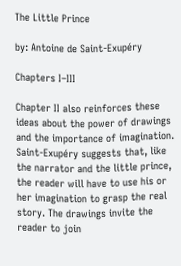The Little Prince

by: Antoine de Saint-Exupéry

Chapters I–III

Chapter II also reinforces these ideas about the power of drawings and the importance of imagination. Saint-Exupéry suggests that, like the narrator and the little prince, the reader will have to use his or her imagination to grasp the real story. The drawings invite the reader to join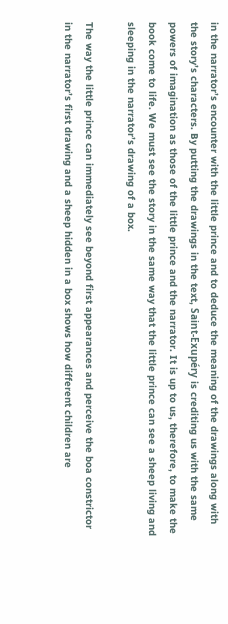in the narrator’s encounter with the little prince and to deduce the meaning of the drawings along with the story’s characters. By putting the drawings in the text, Saint-Exupéry is crediting us with the same powers of imagination as those of the little prince and the narrator. It is up to us, therefore, to make the book come to life. We must see the story in the same way that the little prince can see a sheep living and sleeping in the narrator’s drawing of a box.

The way the little prince can immediately see beyond first appearances and perceive the boa constrictor in the narrator’s first drawing and a sheep hidden in a box shows how different children are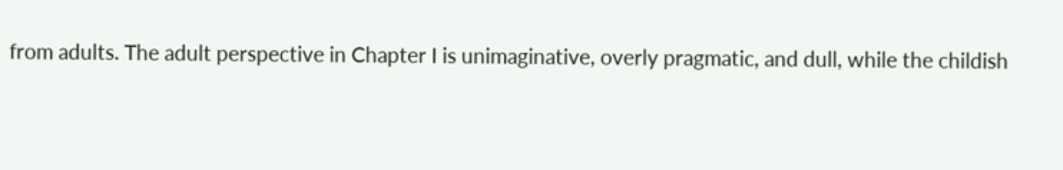from adults. The adult perspective in Chapter I is unimaginative, overly pragmatic, and dull, while the childish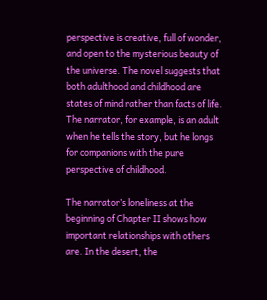perspective is creative, full of wonder, and open to the mysterious beauty of the universe. The novel suggests that both adulthood and childhood are states of mind rather than facts of life. The narrator, for example, is an adult when he tells the story, but he longs for companions with the pure perspective of childhood.

The narrator’s loneliness at the beginning of Chapter II shows how important relationships with others are. In the desert, the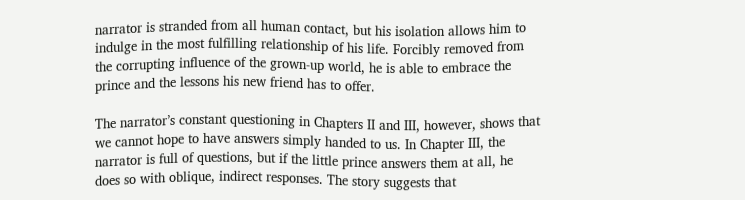narrator is stranded from all human contact, but his isolation allows him to indulge in the most fulfilling relationship of his life. Forcibly removed from the corrupting influence of the grown-up world, he is able to embrace the prince and the lessons his new friend has to offer.

The narrator’s constant questioning in Chapters II and III, however, shows that we cannot hope to have answers simply handed to us. In Chapter III, the narrator is full of questions, but if the little prince answers them at all, he does so with oblique, indirect responses. The story suggests that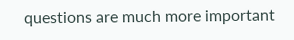questions are much more important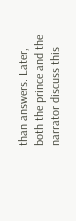than answers. Later, both the prince and the narrator discuss this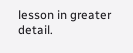lesson in greater detail.